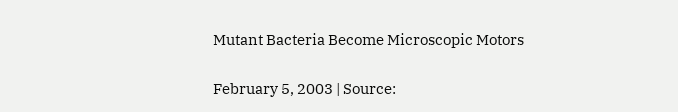Mutant Bacteria Become Microscopic Motors

February 5, 2003 | Source: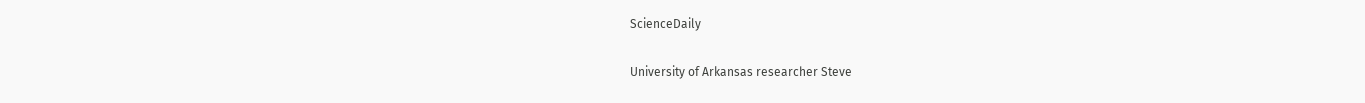ScienceDaily

University of Arkansas researcher Steve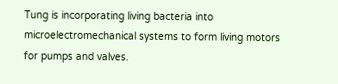Tung is incorporating living bacteria into microelectromechanical systems to form living motors for pumps and valves.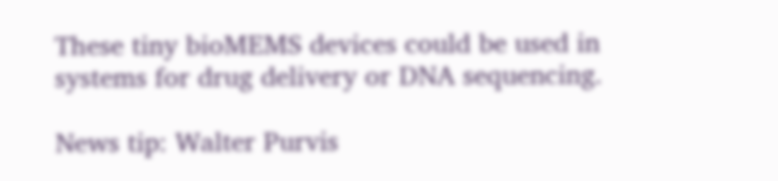These tiny bioMEMS devices could be used in systems for drug delivery or DNA sequencing.

News tip: Walter Purvis